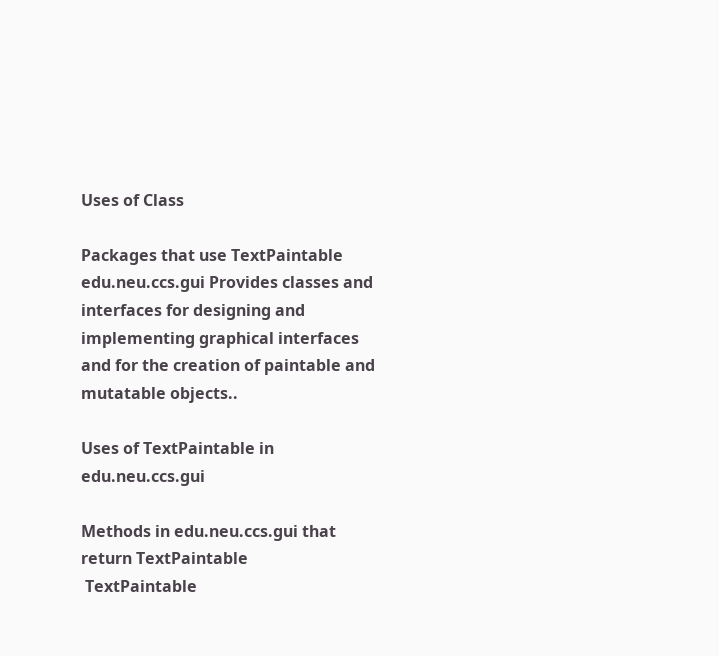Uses of Class

Packages that use TextPaintable
edu.neu.ccs.gui Provides classes and interfaces for designing and implementing graphical interfaces and for the creation of paintable and mutatable objects..

Uses of TextPaintable in edu.neu.ccs.gui

Methods in edu.neu.ccs.gui that return TextPaintable
 TextPaintable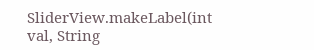SliderView.makeLabel(int val, String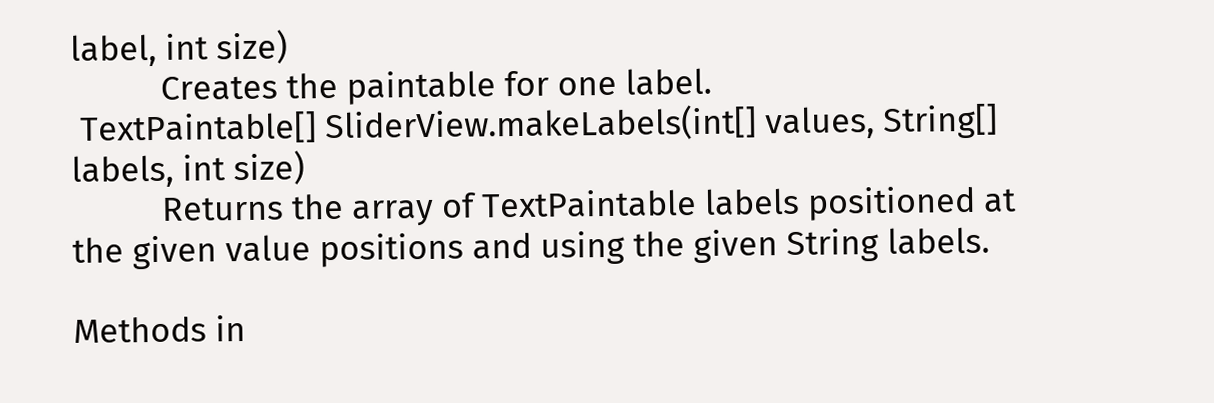label, int size)
          Creates the paintable for one label.
 TextPaintable[] SliderView.makeLabels(int[] values, String[] labels, int size)
          Returns the array of TextPaintable labels positioned at the given value positions and using the given String labels.

Methods in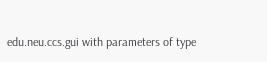edu.neu.ccs.gui with parameters of type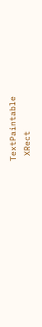TextPaintable
 XRect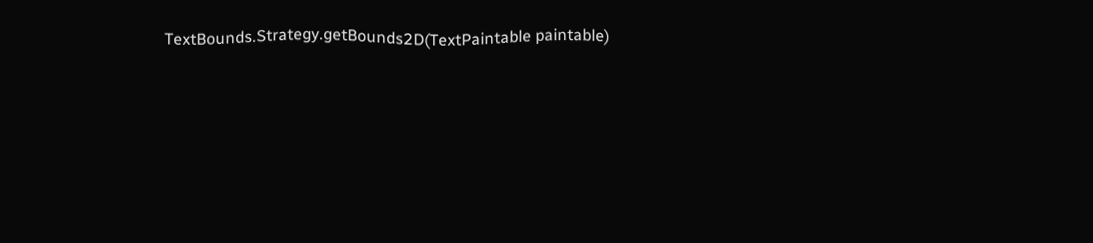TextBounds.Strategy.getBounds2D(TextPaintable paintable)